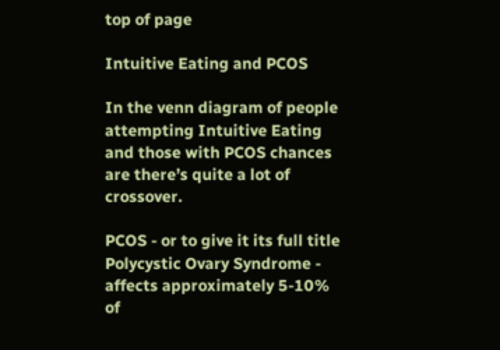top of page

Intuitive Eating and PCOS

In the venn diagram of people attempting Intuitive Eating and those with PCOS chances are there’s quite a lot of crossover.

PCOS - or to give it its full title Polycystic Ovary Syndrome - affects approximately 5-10% of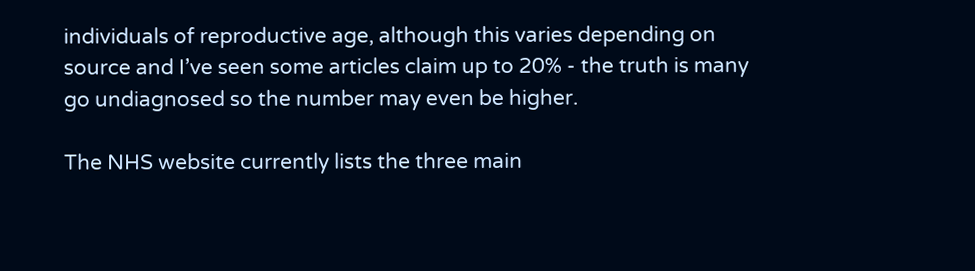individuals of reproductive age, although this varies depending on source and I’ve seen some articles claim up to 20% - the truth is many go undiagnosed so the number may even be higher.

The NHS website currently lists the three main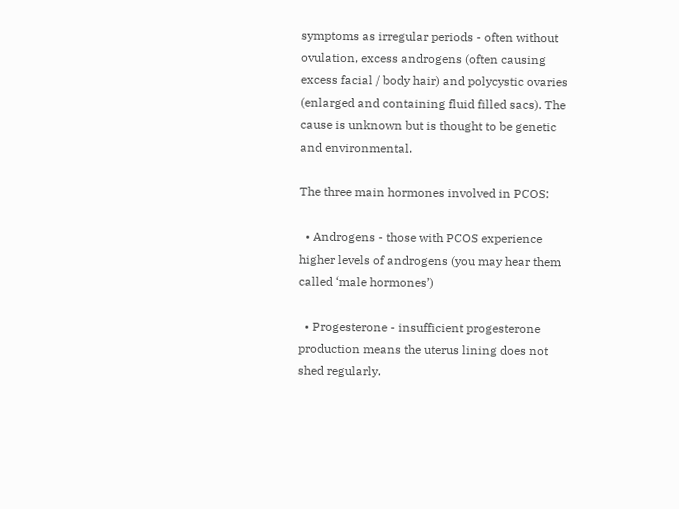symptoms as irregular periods - often without ovulation, excess androgens (often causing excess facial / body hair) and polycystic ovaries (enlarged and containing fluid filled sacs). The cause is unknown but is thought to be genetic and environmental.

The three main hormones involved in PCOS:

  • Androgens - those with PCOS experience higher levels of androgens (you may hear them called ‘male hormones’)

  • Progesterone - insufficient progesterone production means the uterus lining does not shed regularly.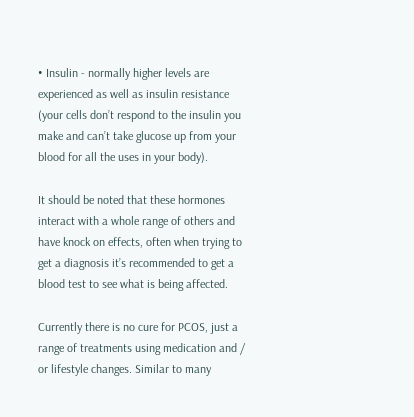• Insulin - normally higher levels are experienced as well as insulin resistance (your cells don’t respond to the insulin you make and can’t take glucose up from your blood for all the uses in your body).

It should be noted that these hormones interact with a whole range of others and have knock on effects, often when trying to get a diagnosis it’s recommended to get a blood test to see what is being affected.

Currently there is no cure for PCOS, just a range of treatments using medication and / or lifestyle changes. Similar to many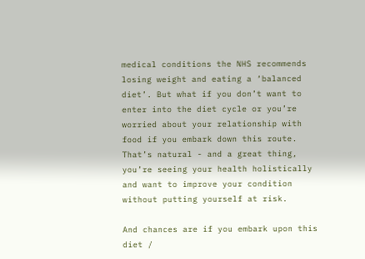medical conditions the NHS recommends losing weight and eating a ‘balanced diet’. But what if you don’t want to enter into the diet cycle or you’re worried about your relationship with food if you embark down this route. That’s natural - and a great thing, you’re seeing your health holistically and want to improve your condition without putting yourself at risk.

And chances are if you embark upon this diet /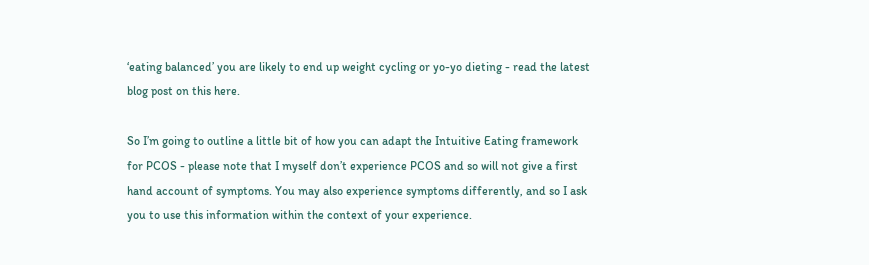‘eating balanced’ you are likely to end up weight cycling or yo-yo dieting - read the latest blog post on this here.

So I’m going to outline a little bit of how you can adapt the Intuitive Eating framework for PCOS - please note that I myself don’t experience PCOS and so will not give a first hand account of symptoms. You may also experience symptoms differently, and so I ask you to use this information within the context of your experience.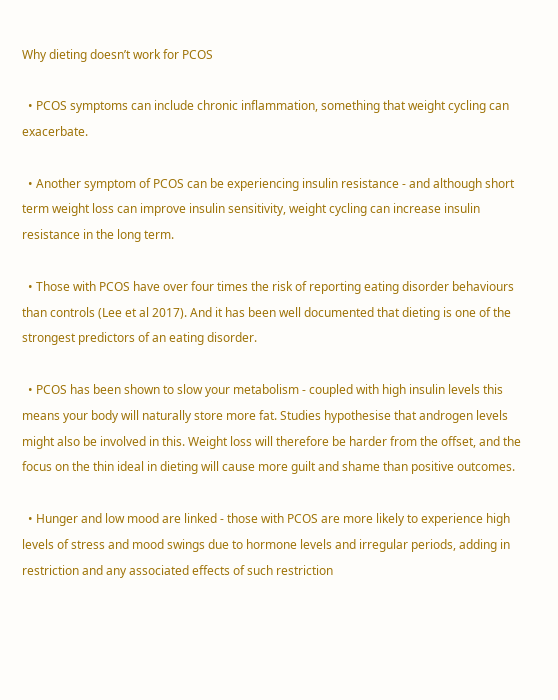Why dieting doesn’t work for PCOS

  • PCOS symptoms can include chronic inflammation, something that weight cycling can exacerbate.

  • Another symptom of PCOS can be experiencing insulin resistance - and although short term weight loss can improve insulin sensitivity, weight cycling can increase insulin resistance in the long term.

  • Those with PCOS have over four times the risk of reporting eating disorder behaviours than controls (Lee et al 2017). And it has been well documented that dieting is one of the strongest predictors of an eating disorder.

  • PCOS has been shown to slow your metabolism - coupled with high insulin levels this means your body will naturally store more fat. Studies hypothesise that androgen levels might also be involved in this. Weight loss will therefore be harder from the offset, and the focus on the thin ideal in dieting will cause more guilt and shame than positive outcomes.

  • Hunger and low mood are linked - those with PCOS are more likely to experience high levels of stress and mood swings due to hormone levels and irregular periods, adding in restriction and any associated effects of such restriction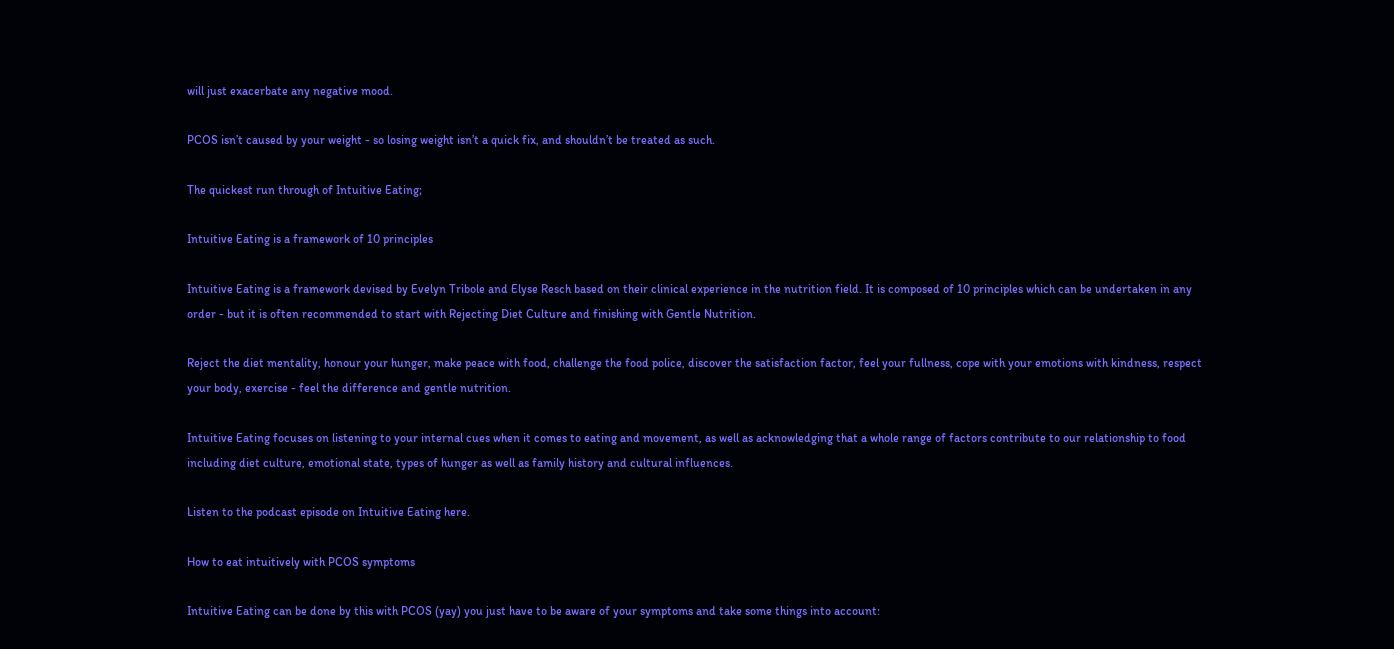will just exacerbate any negative mood.

PCOS isn’t caused by your weight - so losing weight isn’t a quick fix, and shouldn’t be treated as such.

The quickest run through of Intuitive Eating;

Intuitive Eating is a framework of 10 principles

Intuitive Eating is a framework devised by Evelyn Tribole and Elyse Resch based on their clinical experience in the nutrition field. It is composed of 10 principles which can be undertaken in any order - but it is often recommended to start with Rejecting Diet Culture and finishing with Gentle Nutrition.

Reject the diet mentality, honour your hunger, make peace with food, challenge the food police, discover the satisfaction factor, feel your fullness, cope with your emotions with kindness, respect your body, exercise - feel the difference and gentle nutrition.

Intuitive Eating focuses on listening to your internal cues when it comes to eating and movement, as well as acknowledging that a whole range of factors contribute to our relationship to food including diet culture, emotional state, types of hunger as well as family history and cultural influences.

Listen to the podcast episode on Intuitive Eating here.

How to eat intuitively with PCOS symptoms

Intuitive Eating can be done by this with PCOS (yay) you just have to be aware of your symptoms and take some things into account: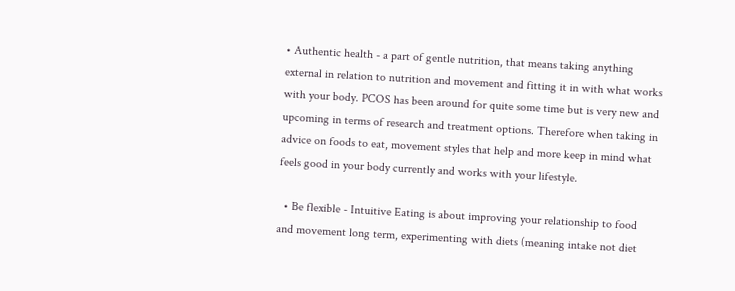• Authentic health - a part of gentle nutrition, that means taking anything external in relation to nutrition and movement and fitting it in with what works with your body. PCOS has been around for quite some time but is very new and upcoming in terms of research and treatment options. Therefore when taking in advice on foods to eat, movement styles that help and more keep in mind what feels good in your body currently and works with your lifestyle.

  • Be flexible - Intuitive Eating is about improving your relationship to food and movement long term, experimenting with diets (meaning intake not diet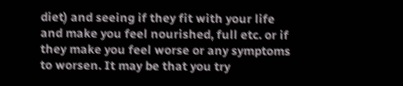diet) and seeing if they fit with your life and make you feel nourished, full etc. or if they make you feel worse or any symptoms to worsen. It may be that you try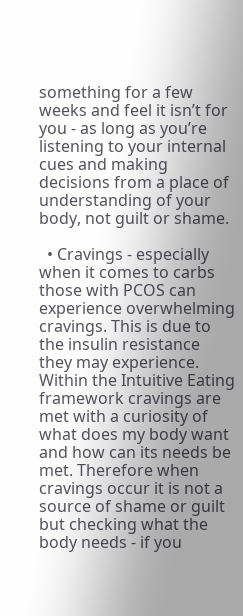something for a few weeks and feel it isn’t for you - as long as you’re listening to your internal cues and making decisions from a place of understanding of your body, not guilt or shame.

  • Cravings - especially when it comes to carbs those with PCOS can experience overwhelming cravings. This is due to the insulin resistance they may experience. Within the Intuitive Eating framework cravings are met with a curiosity of what does my body want and how can its needs be met. Therefore when cravings occur it is not a source of shame or guilt but checking what the body needs - if you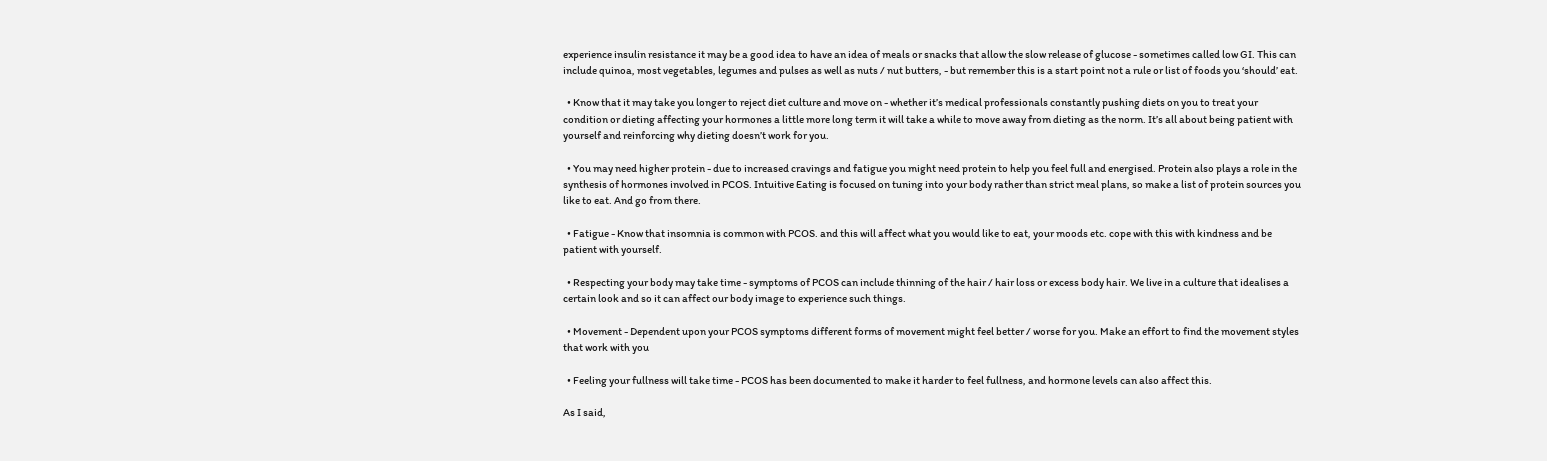experience insulin resistance it may be a good idea to have an idea of meals or snacks that allow the slow release of glucose - sometimes called low GI. This can include quinoa, most vegetables, legumes and pulses as well as nuts / nut butters, - but remember this is a start point not a rule or list of foods you ‘should’ eat.

  • Know that it may take you longer to reject diet culture and move on - whether it’s medical professionals constantly pushing diets on you to treat your condition or dieting affecting your hormones a little more long term it will take a while to move away from dieting as the norm. It’s all about being patient with yourself and reinforcing why dieting doesn’t work for you.

  • You may need higher protein - due to increased cravings and fatigue you might need protein to help you feel full and energised. Protein also plays a role in the synthesis of hormones involved in PCOS. Intuitive Eating is focused on tuning into your body rather than strict meal plans, so make a list of protein sources you like to eat. And go from there.

  • Fatigue - Know that insomnia is common with PCOS. and this will affect what you would like to eat, your moods etc. cope with this with kindness and be patient with yourself.

  • Respecting your body may take time - symptoms of PCOS can include thinning of the hair / hair loss or excess body hair. We live in a culture that idealises a certain look and so it can affect our body image to experience such things.

  • Movement - Dependent upon your PCOS symptoms different forms of movement might feel better / worse for you. Make an effort to find the movement styles that work with you

  • Feeling your fullness will take time - PCOS has been documented to make it harder to feel fullness, and hormone levels can also affect this.

As I said,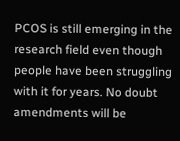PCOS is still emerging in the research field even though people have been struggling with it for years. No doubt amendments will be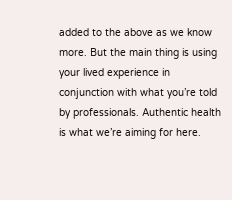added to the above as we know more. But the main thing is using your lived experience in conjunction with what you’re told by professionals. Authentic health is what we’re aiming for here.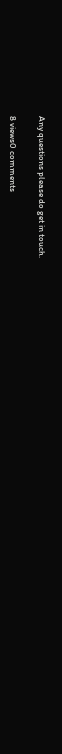Any questions please do get in touch.

8 views0 comments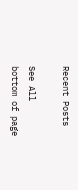Recent Posts

See All
bottom of page